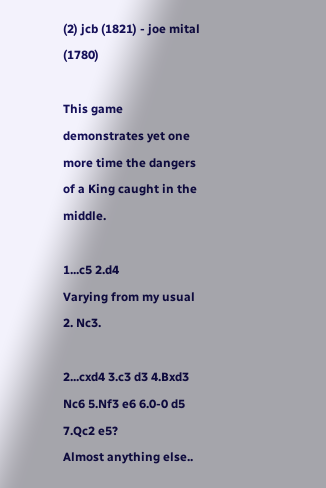(2) jcb (1821) - joe mital (1780)

This game demonstrates yet one more time the dangers of a King caught in the middle.

1...c5 2.d4
Varying from my usual 2. Nc3.

2...cxd4 3.c3 d3 4.Bxd3 Nc6 5.Nf3 e6 6.0-0 d5 7.Qc2 e5?
Almost anything else..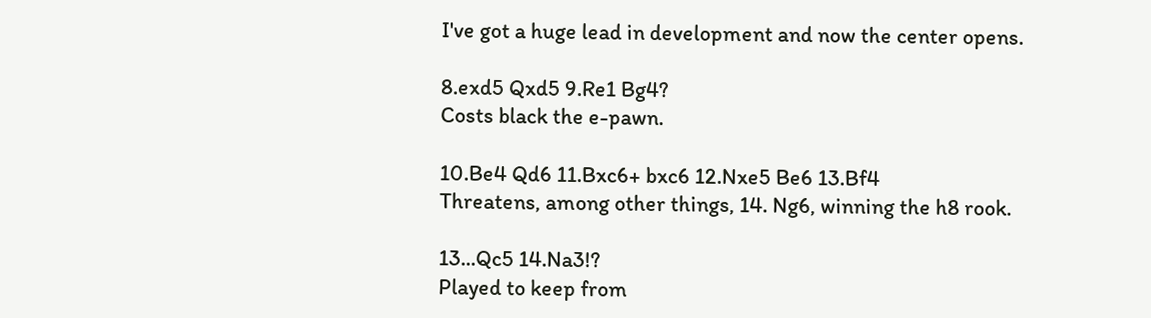I've got a huge lead in development and now the center opens.

8.exd5 Qxd5 9.Re1 Bg4?
Costs black the e-pawn.

10.Be4 Qd6 11.Bxc6+ bxc6 12.Nxe5 Be6 13.Bf4
Threatens, among other things, 14. Ng6, winning the h8 rook.

13...Qc5 14.Na3!?
Played to keep from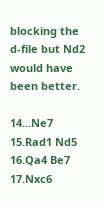blocking the d-file but Nd2 would have been better.

14...Ne7 15.Rad1 Nd5 16.Qa4 Be7 17.Nxc6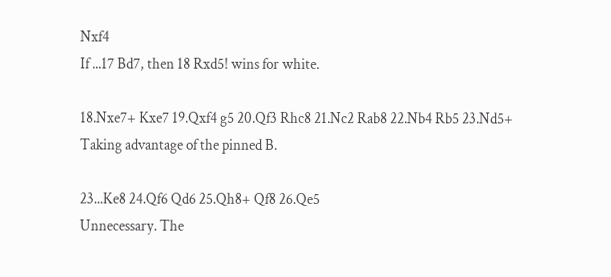Nxf4
If ...17 Bd7, then 18 Rxd5! wins for white.

18.Nxe7+ Kxe7 19.Qxf4 g5 20.Qf3 Rhc8 21.Nc2 Rab8 22.Nb4 Rb5 23.Nd5+
Taking advantage of the pinned B.

23...Ke8 24.Qf6 Qd6 25.Qh8+ Qf8 26.Qe5
Unnecessary. The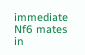immediate Nf6 mates in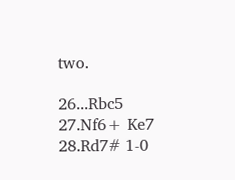two.

26...Rbc5 27.Nf6+ Ke7 28.Rd7# 1-0